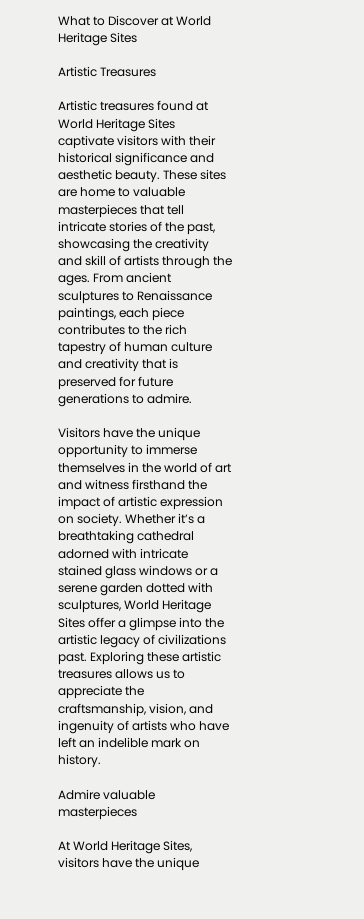What to Discover at World Heritage Sites

Artistic Treasures

Artistic treasures found at World Heritage Sites captivate visitors with their historical significance and aesthetic beauty. These sites are home to valuable masterpieces that tell intricate stories of the past, showcasing the creativity and skill of artists through the ages. From ancient sculptures to Renaissance paintings, each piece contributes to the rich tapestry of human culture and creativity that is preserved for future generations to admire.

Visitors have the unique opportunity to immerse themselves in the world of art and witness firsthand the impact of artistic expression on society. Whether it’s a breathtaking cathedral adorned with intricate stained glass windows or a serene garden dotted with sculptures, World Heritage Sites offer a glimpse into the artistic legacy of civilizations past. Exploring these artistic treasures allows us to appreciate the craftsmanship, vision, and ingenuity of artists who have left an indelible mark on history.

Admire valuable masterpieces

At World Heritage Sites, visitors have the unique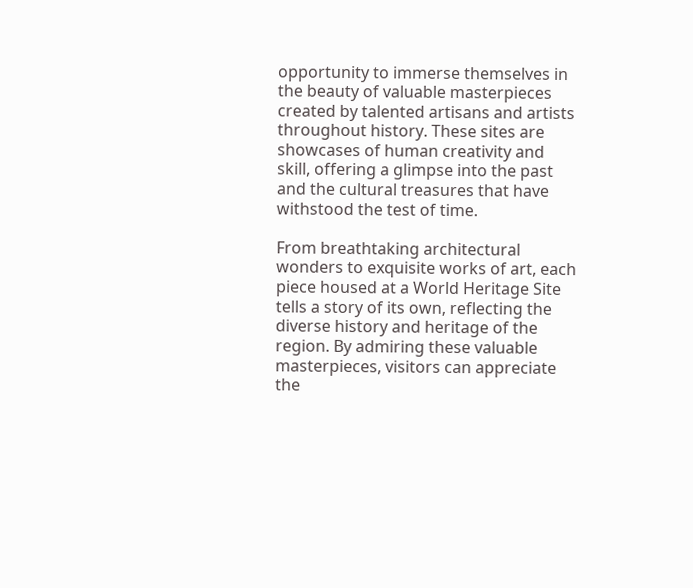opportunity to immerse themselves in the beauty of valuable masterpieces created by talented artisans and artists throughout history. These sites are showcases of human creativity and skill, offering a glimpse into the past and the cultural treasures that have withstood the test of time.

From breathtaking architectural wonders to exquisite works of art, each piece housed at a World Heritage Site tells a story of its own, reflecting the diverse history and heritage of the region. By admiring these valuable masterpieces, visitors can appreciate the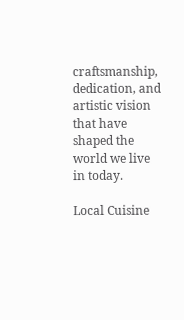craftsmanship, dedication, and artistic vision that have shaped the world we live in today.

Local Cuisine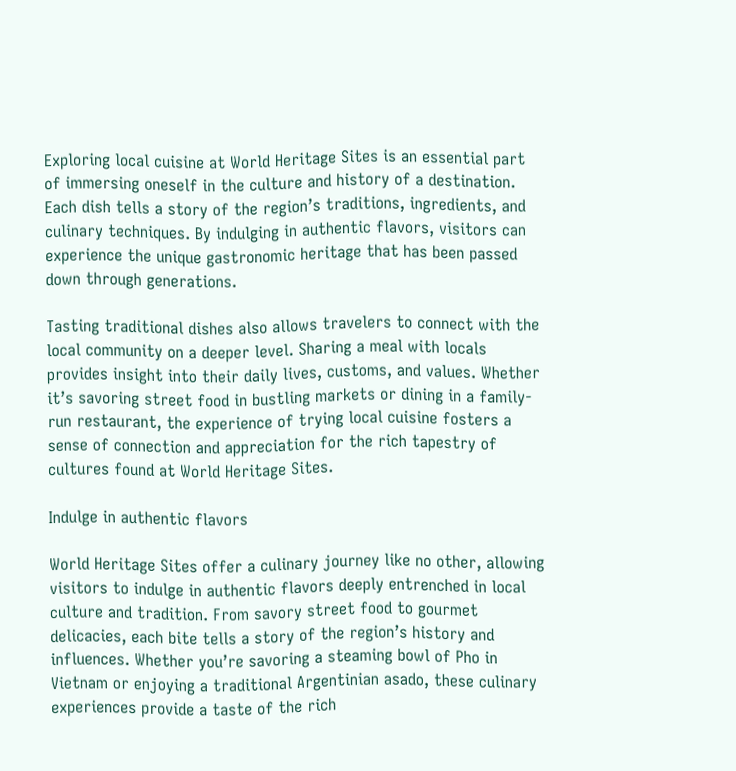Exploring local cuisine at World Heritage Sites is an essential part of immersing oneself in the culture and history of a destination. Each dish tells a story of the region’s traditions, ingredients, and culinary techniques. By indulging in authentic flavors, visitors can experience the unique gastronomic heritage that has been passed down through generations.

Tasting traditional dishes also allows travelers to connect with the local community on a deeper level. Sharing a meal with locals provides insight into their daily lives, customs, and values. Whether it’s savoring street food in bustling markets or dining in a family-run restaurant, the experience of trying local cuisine fosters a sense of connection and appreciation for the rich tapestry of cultures found at World Heritage Sites.

Indulge in authentic flavors

World Heritage Sites offer a culinary journey like no other, allowing visitors to indulge in authentic flavors deeply entrenched in local culture and tradition. From savory street food to gourmet delicacies, each bite tells a story of the region’s history and influences. Whether you’re savoring a steaming bowl of Pho in Vietnam or enjoying a traditional Argentinian asado, these culinary experiences provide a taste of the rich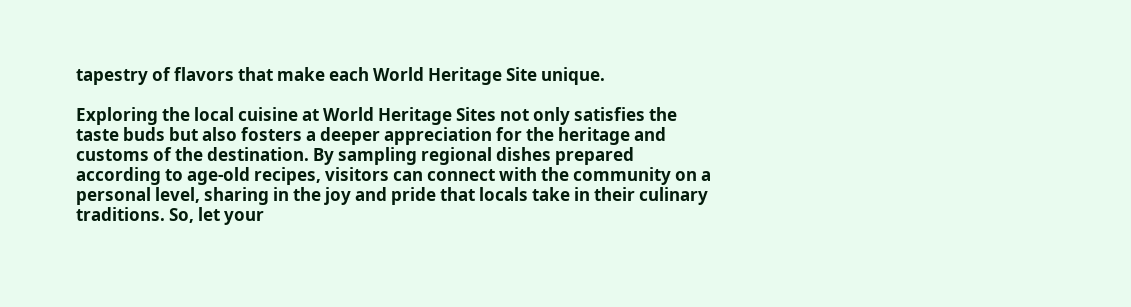tapestry of flavors that make each World Heritage Site unique.

Exploring the local cuisine at World Heritage Sites not only satisfies the taste buds but also fosters a deeper appreciation for the heritage and customs of the destination. By sampling regional dishes prepared according to age-old recipes, visitors can connect with the community on a personal level, sharing in the joy and pride that locals take in their culinary traditions. So, let your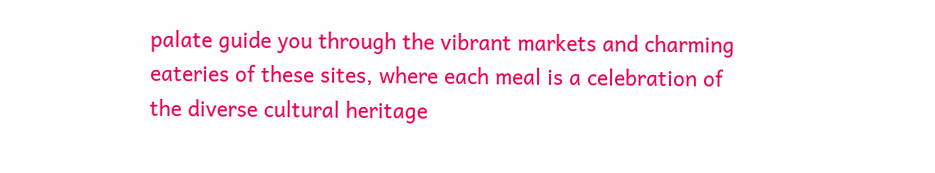palate guide you through the vibrant markets and charming eateries of these sites, where each meal is a celebration of the diverse cultural heritage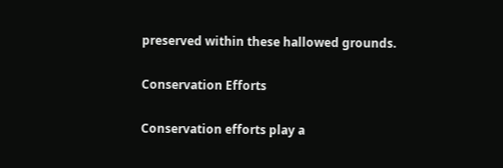preserved within these hallowed grounds.

Conservation Efforts

Conservation efforts play a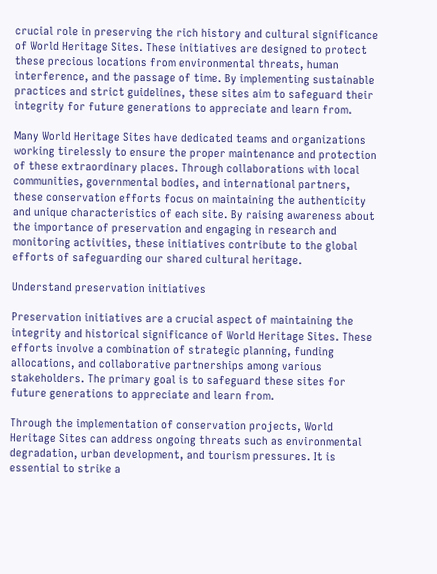crucial role in preserving the rich history and cultural significance of World Heritage Sites. These initiatives are designed to protect these precious locations from environmental threats, human interference, and the passage of time. By implementing sustainable practices and strict guidelines, these sites aim to safeguard their integrity for future generations to appreciate and learn from.

Many World Heritage Sites have dedicated teams and organizations working tirelessly to ensure the proper maintenance and protection of these extraordinary places. Through collaborations with local communities, governmental bodies, and international partners, these conservation efforts focus on maintaining the authenticity and unique characteristics of each site. By raising awareness about the importance of preservation and engaging in research and monitoring activities, these initiatives contribute to the global efforts of safeguarding our shared cultural heritage.

Understand preservation initiatives

Preservation initiatives are a crucial aspect of maintaining the integrity and historical significance of World Heritage Sites. These efforts involve a combination of strategic planning, funding allocations, and collaborative partnerships among various stakeholders. The primary goal is to safeguard these sites for future generations to appreciate and learn from.

Through the implementation of conservation projects, World Heritage Sites can address ongoing threats such as environmental degradation, urban development, and tourism pressures. It is essential to strike a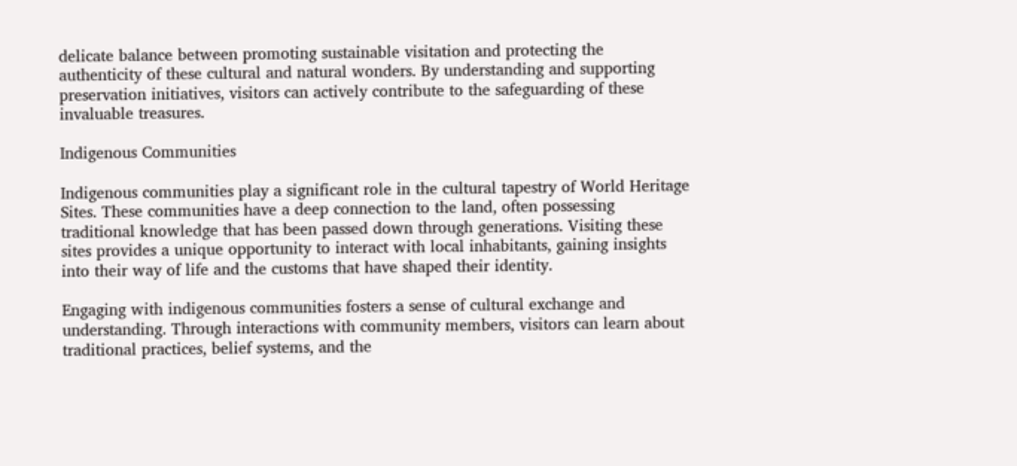delicate balance between promoting sustainable visitation and protecting the authenticity of these cultural and natural wonders. By understanding and supporting preservation initiatives, visitors can actively contribute to the safeguarding of these invaluable treasures.

Indigenous Communities

Indigenous communities play a significant role in the cultural tapestry of World Heritage Sites. These communities have a deep connection to the land, often possessing traditional knowledge that has been passed down through generations. Visiting these sites provides a unique opportunity to interact with local inhabitants, gaining insights into their way of life and the customs that have shaped their identity.

Engaging with indigenous communities fosters a sense of cultural exchange and understanding. Through interactions with community members, visitors can learn about traditional practices, belief systems, and the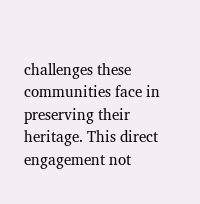challenges these communities face in preserving their heritage. This direct engagement not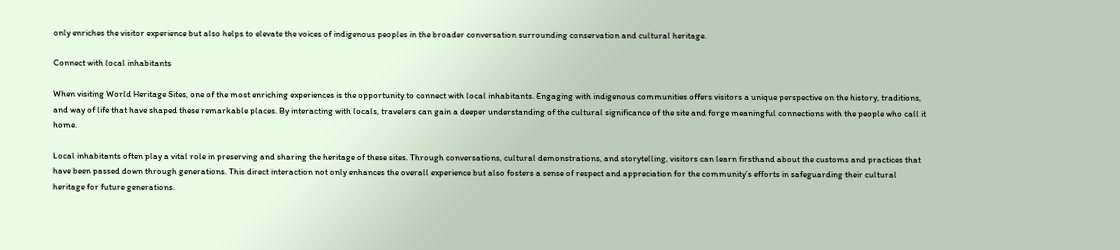only enriches the visitor experience but also helps to elevate the voices of indigenous peoples in the broader conversation surrounding conservation and cultural heritage.

Connect with local inhabitants

When visiting World Heritage Sites, one of the most enriching experiences is the opportunity to connect with local inhabitants. Engaging with indigenous communities offers visitors a unique perspective on the history, traditions, and way of life that have shaped these remarkable places. By interacting with locals, travelers can gain a deeper understanding of the cultural significance of the site and forge meaningful connections with the people who call it home.

Local inhabitants often play a vital role in preserving and sharing the heritage of these sites. Through conversations, cultural demonstrations, and storytelling, visitors can learn firsthand about the customs and practices that have been passed down through generations. This direct interaction not only enhances the overall experience but also fosters a sense of respect and appreciation for the community’s efforts in safeguarding their cultural heritage for future generations.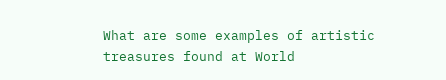What are some examples of artistic treasures found at World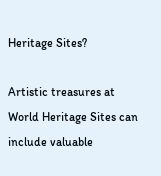Heritage Sites?

Artistic treasures at World Heritage Sites can include valuable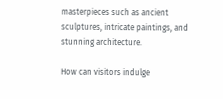masterpieces such as ancient sculptures, intricate paintings, and stunning architecture.

How can visitors indulge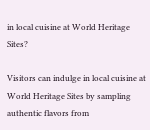in local cuisine at World Heritage Sites?

Visitors can indulge in local cuisine at World Heritage Sites by sampling authentic flavors from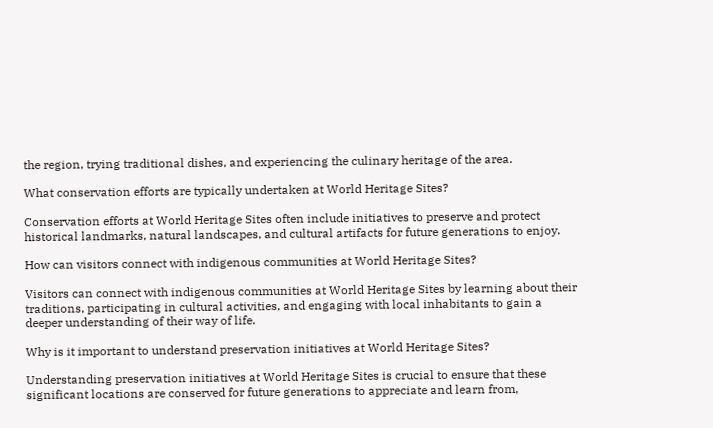the region, trying traditional dishes, and experiencing the culinary heritage of the area.

What conservation efforts are typically undertaken at World Heritage Sites?

Conservation efforts at World Heritage Sites often include initiatives to preserve and protect historical landmarks, natural landscapes, and cultural artifacts for future generations to enjoy.

How can visitors connect with indigenous communities at World Heritage Sites?

Visitors can connect with indigenous communities at World Heritage Sites by learning about their traditions, participating in cultural activities, and engaging with local inhabitants to gain a deeper understanding of their way of life.

Why is it important to understand preservation initiatives at World Heritage Sites?

Understanding preservation initiatives at World Heritage Sites is crucial to ensure that these significant locations are conserved for future generations to appreciate and learn from,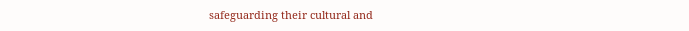safeguarding their cultural and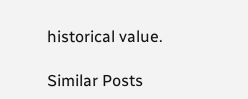historical value.

Similar Posts